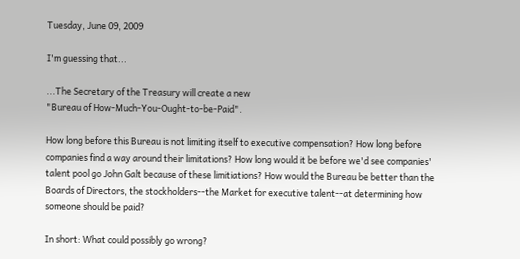Tuesday, June 09, 2009

I'm guessing that...

...The Secretary of the Treasury will create a new
"Bureau of How-Much-You-Ought-to-be-Paid".

How long before this Bureau is not limiting itself to executive compensation? How long before companies find a way around their limitations? How long would it be before we'd see companies' talent pool go John Galt because of these limitiations? How would the Bureau be better than the Boards of Directors, the stockholders--the Market for executive talent--at determining how someone should be paid?

In short: What could possibly go wrong?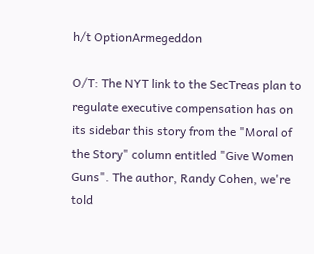h/t OptionArmegeddon

O/T: The NYT link to the SecTreas plan to regulate executive compensation has on its sidebar this story from the "Moral of the Story" column entitled "Give Women Guns". The author, Randy Cohen, we're told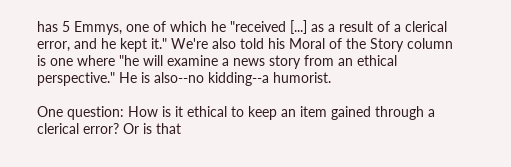has 5 Emmys, one of which he "received [...] as a result of a clerical error, and he kept it." We're also told his Moral of the Story column is one where "he will examine a news story from an ethical perspective." He is also--no kidding--a humorist.

One question: How is it ethical to keep an item gained through a clerical error? Or is that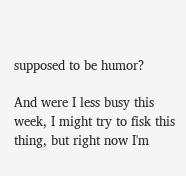supposed to be humor?

And were I less busy this week, I might try to fisk this thing, but right now I'm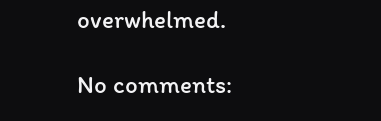overwhelmed.

No comments: